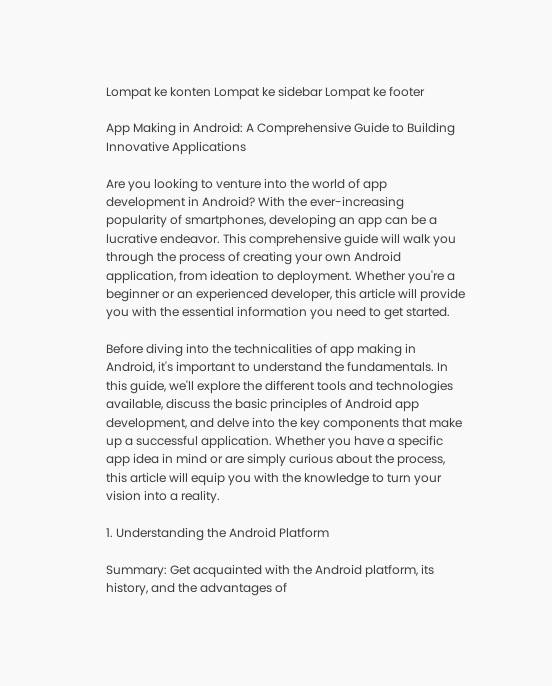Lompat ke konten Lompat ke sidebar Lompat ke footer

App Making in Android: A Comprehensive Guide to Building Innovative Applications

Are you looking to venture into the world of app development in Android? With the ever-increasing popularity of smartphones, developing an app can be a lucrative endeavor. This comprehensive guide will walk you through the process of creating your own Android application, from ideation to deployment. Whether you're a beginner or an experienced developer, this article will provide you with the essential information you need to get started.

Before diving into the technicalities of app making in Android, it's important to understand the fundamentals. In this guide, we'll explore the different tools and technologies available, discuss the basic principles of Android app development, and delve into the key components that make up a successful application. Whether you have a specific app idea in mind or are simply curious about the process, this article will equip you with the knowledge to turn your vision into a reality.

1. Understanding the Android Platform

Summary: Get acquainted with the Android platform, its history, and the advantages of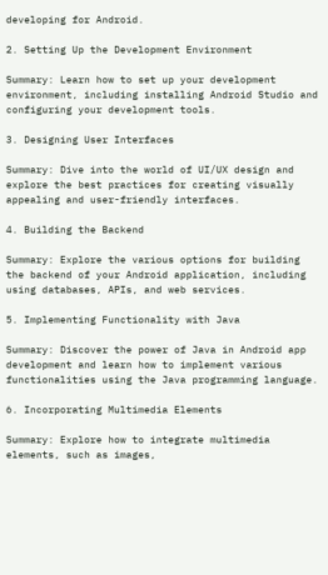developing for Android.

2. Setting Up the Development Environment

Summary: Learn how to set up your development environment, including installing Android Studio and configuring your development tools.

3. Designing User Interfaces

Summary: Dive into the world of UI/UX design and explore the best practices for creating visually appealing and user-friendly interfaces.

4. Building the Backend

Summary: Explore the various options for building the backend of your Android application, including using databases, APIs, and web services.

5. Implementing Functionality with Java

Summary: Discover the power of Java in Android app development and learn how to implement various functionalities using the Java programming language.

6. Incorporating Multimedia Elements

Summary: Explore how to integrate multimedia elements, such as images,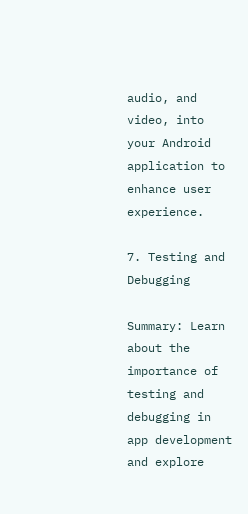audio, and video, into your Android application to enhance user experience.

7. Testing and Debugging

Summary: Learn about the importance of testing and debugging in app development and explore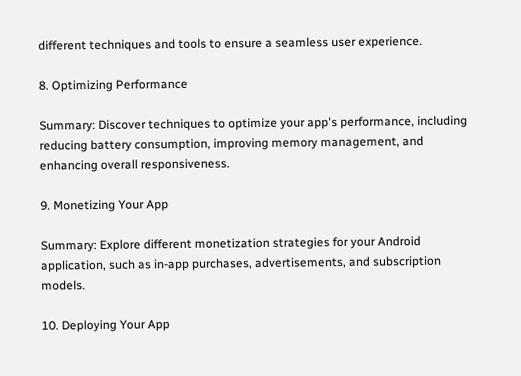different techniques and tools to ensure a seamless user experience.

8. Optimizing Performance

Summary: Discover techniques to optimize your app's performance, including reducing battery consumption, improving memory management, and enhancing overall responsiveness.

9. Monetizing Your App

Summary: Explore different monetization strategies for your Android application, such as in-app purchases, advertisements, and subscription models.

10. Deploying Your App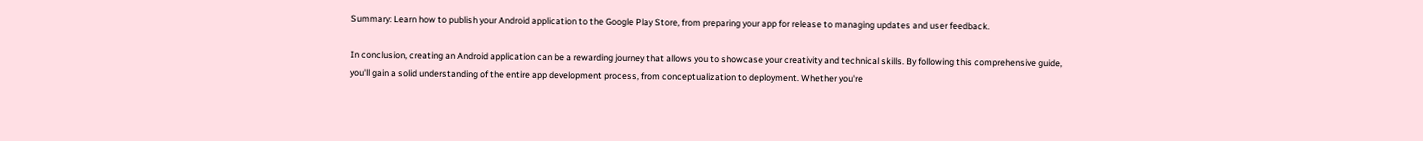Summary: Learn how to publish your Android application to the Google Play Store, from preparing your app for release to managing updates and user feedback.

In conclusion, creating an Android application can be a rewarding journey that allows you to showcase your creativity and technical skills. By following this comprehensive guide, you'll gain a solid understanding of the entire app development process, from conceptualization to deployment. Whether you're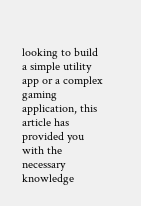looking to build a simple utility app or a complex gaming application, this article has provided you with the necessary knowledge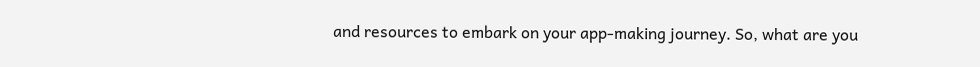and resources to embark on your app-making journey. So, what are you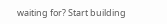waiting for? Start building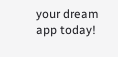your dream app today!